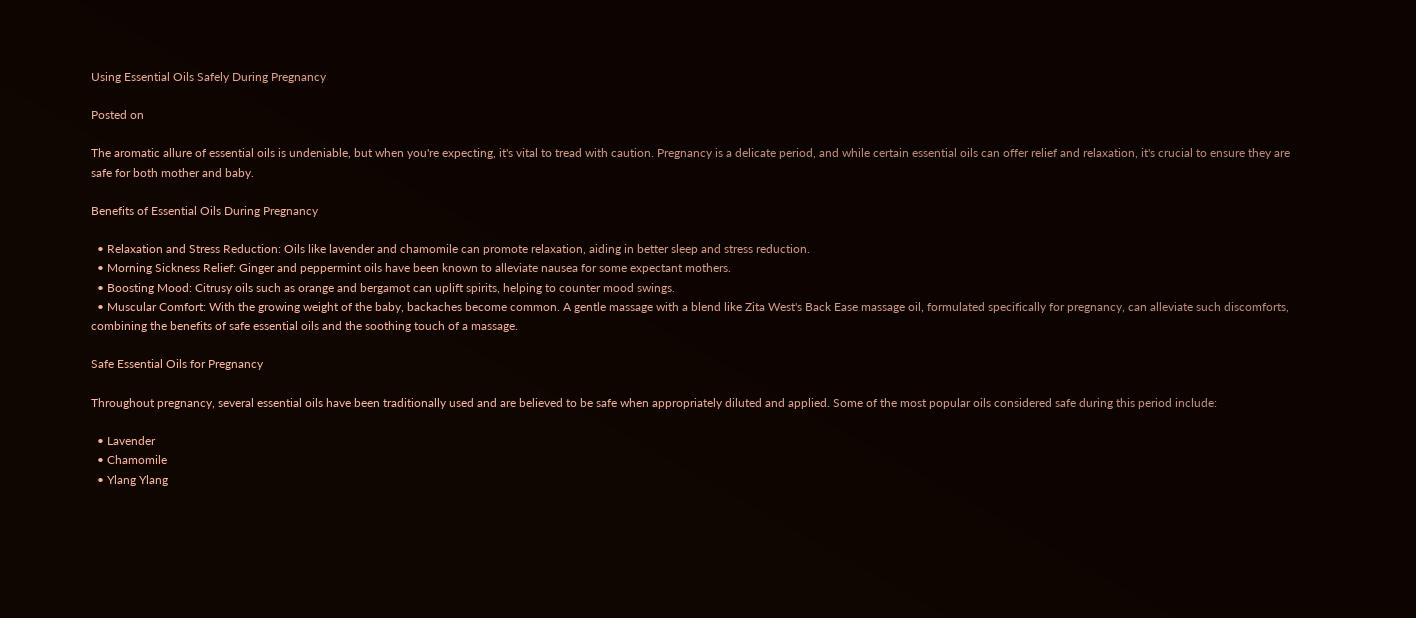Using Essential Oils Safely During Pregnancy

Posted on

The aromatic allure of essential oils is undeniable, but when you're expecting, it's vital to tread with caution. Pregnancy is a delicate period, and while certain essential oils can offer relief and relaxation, it's crucial to ensure they are safe for both mother and baby.

Benefits of Essential Oils During Pregnancy

  • Relaxation and Stress Reduction: Oils like lavender and chamomile can promote relaxation, aiding in better sleep and stress reduction.
  • Morning Sickness Relief: Ginger and peppermint oils have been known to alleviate nausea for some expectant mothers.
  • Boosting Mood: Citrusy oils such as orange and bergamot can uplift spirits, helping to counter mood swings.
  • Muscular Comfort: With the growing weight of the baby, backaches become common. A gentle massage with a blend like Zita West's Back Ease massage oil, formulated specifically for pregnancy, can alleviate such discomforts, combining the benefits of safe essential oils and the soothing touch of a massage.

Safe Essential Oils for Pregnancy

Throughout pregnancy, several essential oils have been traditionally used and are believed to be safe when appropriately diluted and applied. Some of the most popular oils considered safe during this period include:

  • Lavender
  • Chamomile
  • Ylang Ylang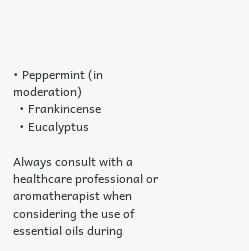• Peppermint (in moderation)
  • Frankincense
  • Eucalyptus

Always consult with a healthcare professional or aromatherapist when considering the use of essential oils during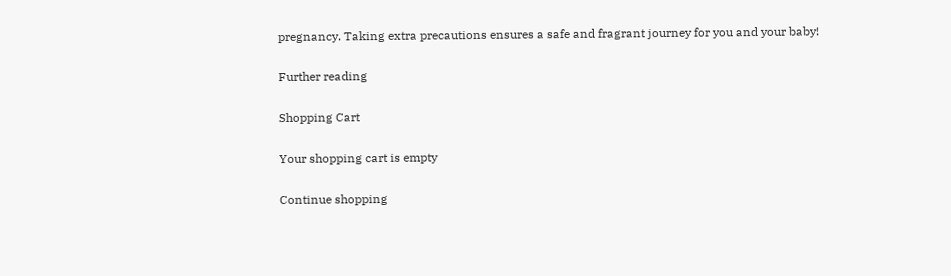pregnancy. Taking extra precautions ensures a safe and fragrant journey for you and your baby!

Further reading

Shopping Cart

Your shopping cart is empty

Continue shopping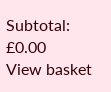Subtotal: £0.00
View basket